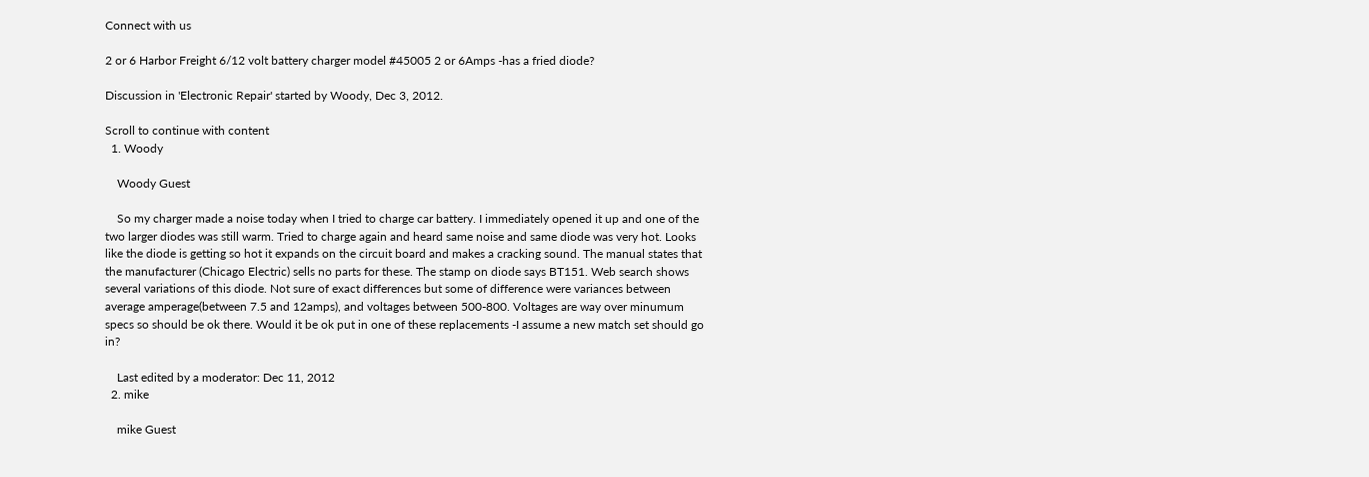Connect with us

2 or 6 Harbor Freight 6/12 volt battery charger model #45005 2 or 6Amps -has a fried diode?

Discussion in 'Electronic Repair' started by Woody, Dec 3, 2012.

Scroll to continue with content
  1. Woody

    Woody Guest

    So my charger made a noise today when I tried to charge car battery. I immediately opened it up and one of the two larger diodes was still warm. Tried to charge again and heard same noise and same diode was very hot. Looks like the diode is getting so hot it expands on the circuit board and makes a cracking sound. The manual states that the manufacturer (Chicago Electric) sells no parts for these. The stamp on diode says BT151. Web search shows several variations of this diode. Not sure of exact differences but some of difference were variances between average amperage(between 7.5 and 12amps), and voltages between 500-800. Voltages are way over minumum specs so should be ok there. Would it be ok put in one of these replacements -I assume a new match set should go in?

    Last edited by a moderator: Dec 11, 2012
  2. mike

    mike Guest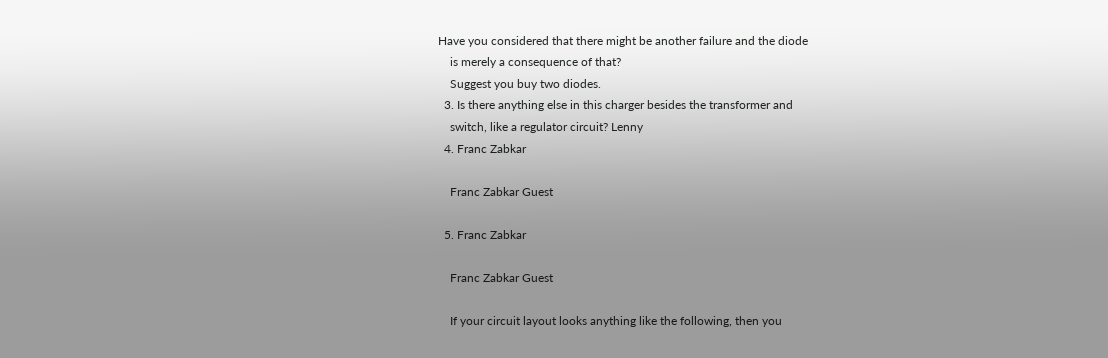Have you considered that there might be another failure and the diode
    is merely a consequence of that?
    Suggest you buy two diodes.
  3. Is there anything else in this charger besides the transformer and
    switch, like a regulator circuit? Lenny
  4. Franc Zabkar

    Franc Zabkar Guest

  5. Franc Zabkar

    Franc Zabkar Guest

    If your circuit layout looks anything like the following, then you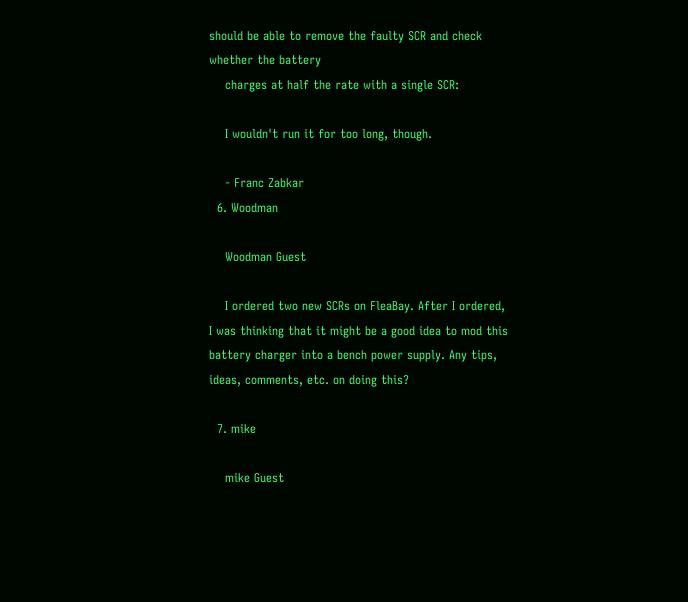should be able to remove the faulty SCR and check whether the battery
    charges at half the rate with a single SCR:

    I wouldn't run it for too long, though.

    - Franc Zabkar
  6. Woodman

    Woodman Guest

    I ordered two new SCRs on FleaBay. After I ordered, I was thinking that it might be a good idea to mod this battery charger into a bench power supply. Any tips, ideas, comments, etc. on doing this?

  7. mike

    mike Guest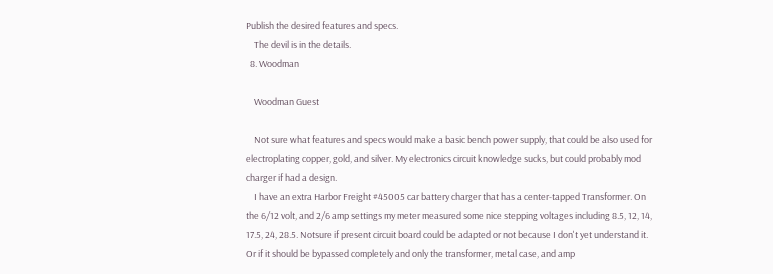Publish the desired features and specs.
    The devil is in the details.
  8. Woodman

    Woodman Guest

    Not sure what features and specs would make a basic bench power supply, that could be also used for electroplating copper, gold, and silver. My electronics circuit knowledge sucks, but could probably mod charger if had a design.
    I have an extra Harbor Freight #45005 car battery charger that has a center-tapped Transformer. On the 6/12 volt, and 2/6 amp settings my meter measured some nice stepping voltages including 8.5, 12, 14, 17.5, 24, 28.5. Notsure if present circuit board could be adapted or not because I don't yet understand it. Or if it should be bypassed completely and only the transformer, metal case, and amp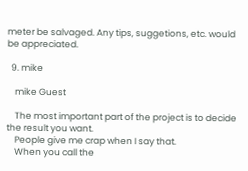meter be salvaged. Any tips, suggetions, etc. would be appreciated.

  9. mike

    mike Guest

    The most important part of the project is to decide the result you want.
    People give me crap when I say that.
    When you call the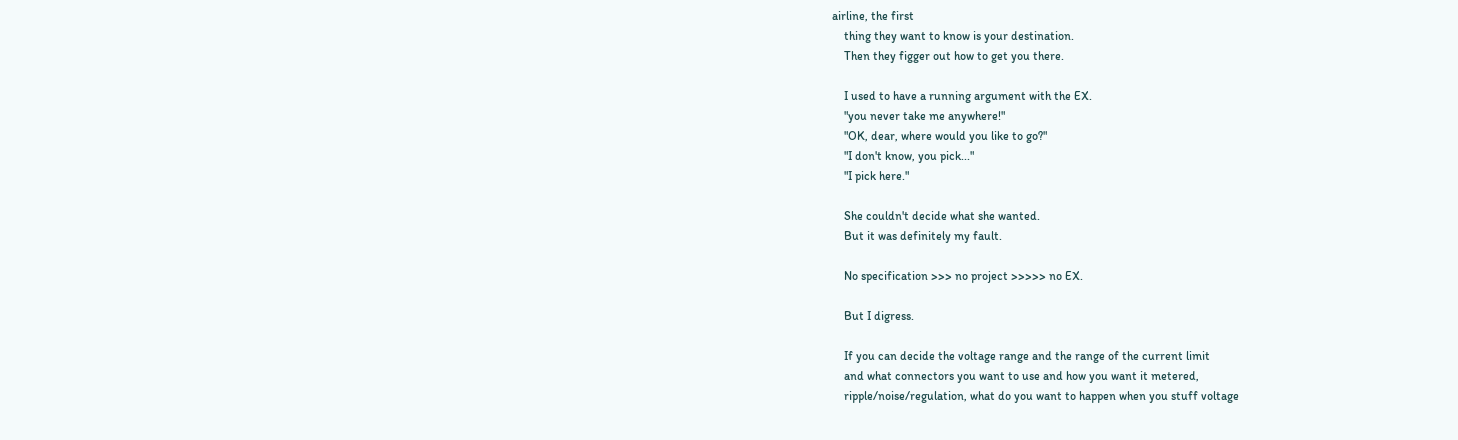airline, the first
    thing they want to know is your destination.
    Then they figger out how to get you there.

    I used to have a running argument with the EX.
    "you never take me anywhere!"
    "OK, dear, where would you like to go?"
    "I don't know, you pick..."
    "I pick here."

    She couldn't decide what she wanted.
    But it was definitely my fault.

    No specification >>> no project >>>>> no EX.

    But I digress.

    If you can decide the voltage range and the range of the current limit
    and what connectors you want to use and how you want it metered,
    ripple/noise/regulation, what do you want to happen when you stuff voltage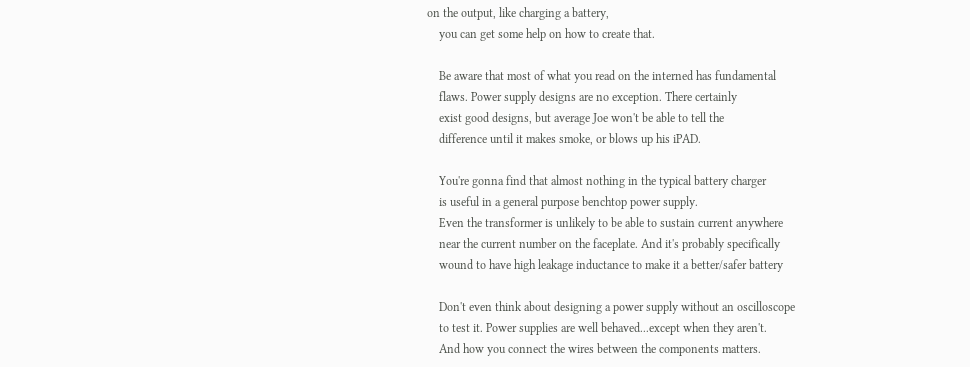on the output, like charging a battery,
    you can get some help on how to create that.

    Be aware that most of what you read on the interned has fundamental
    flaws. Power supply designs are no exception. There certainly
    exist good designs, but average Joe won't be able to tell the
    difference until it makes smoke, or blows up his iPAD.

    You're gonna find that almost nothing in the typical battery charger
    is useful in a general purpose benchtop power supply.
    Even the transformer is unlikely to be able to sustain current anywhere
    near the current number on the faceplate. And it's probably specifically
    wound to have high leakage inductance to make it a better/safer battery

    Don't even think about designing a power supply without an oscilloscope
    to test it. Power supplies are well behaved...except when they aren't.
    And how you connect the wires between the components matters.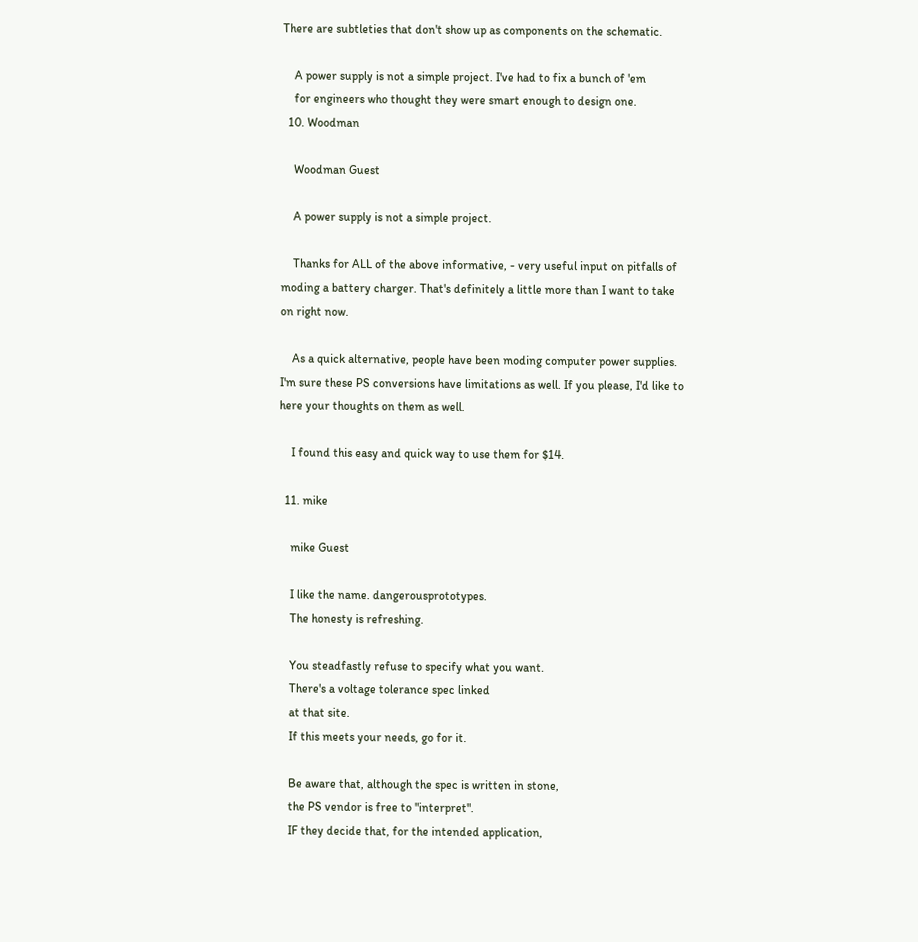There are subtleties that don't show up as components on the schematic.

    A power supply is not a simple project. I've had to fix a bunch of 'em
    for engineers who thought they were smart enough to design one.
  10. Woodman

    Woodman Guest

    A power supply is not a simple project.

    Thanks for ALL of the above informative, - very useful input on pitfalls of moding a battery charger. That's definitely a little more than I want to take on right now.

    As a quick alternative, people have been moding computer power supplies. I'm sure these PS conversions have limitations as well. If you please, I'd like to here your thoughts on them as well.

    I found this easy and quick way to use them for $14.

  11. mike

    mike Guest

    I like the name. dangerousprototypes.
    The honesty is refreshing.

    You steadfastly refuse to specify what you want.
    There's a voltage tolerance spec linked
    at that site.
    If this meets your needs, go for it.

    Be aware that, although the spec is written in stone,
    the PS vendor is free to "interpret".
    IF they decide that, for the intended application,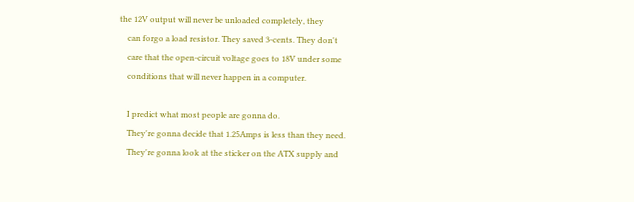the 12V output will never be unloaded completely, they
    can forgo a load resistor. They saved 3-cents. They don't
    care that the open-circuit voltage goes to 18V under some
    conditions that will never happen in a computer.

    I predict what most people are gonna do.
    They're gonna decide that 1.25Amps is less than they need.
    They're gonna look at the sticker on the ATX supply and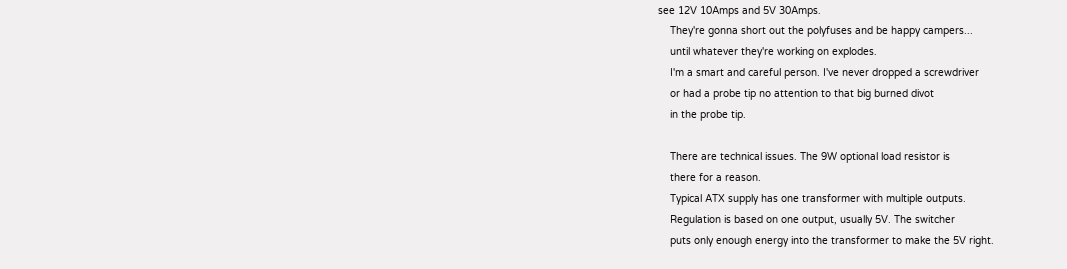see 12V 10Amps and 5V 30Amps.
    They're gonna short out the polyfuses and be happy campers...
    until whatever they're working on explodes.
    I'm a smart and careful person. I've never dropped a screwdriver
    or had a probe tip no attention to that big burned divot
    in the probe tip.

    There are technical issues. The 9W optional load resistor is
    there for a reason.
    Typical ATX supply has one transformer with multiple outputs.
    Regulation is based on one output, usually 5V. The switcher
    puts only enough energy into the transformer to make the 5V right.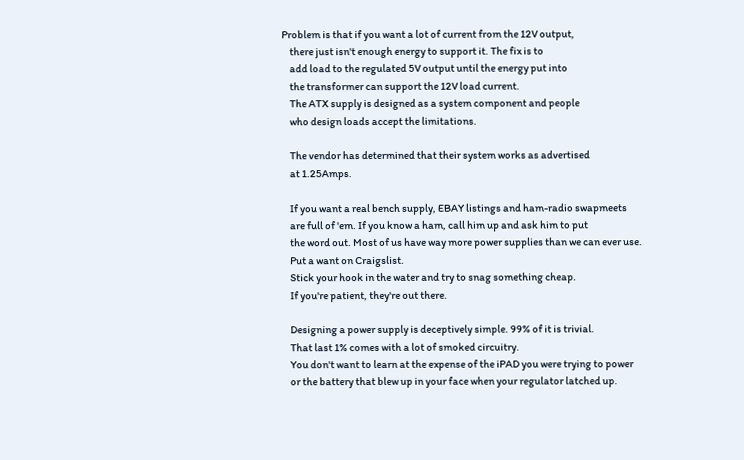Problem is that if you want a lot of current from the 12V output,
    there just isn't enough energy to support it. The fix is to
    add load to the regulated 5V output until the energy put into
    the transformer can support the 12V load current.
    The ATX supply is designed as a system component and people
    who design loads accept the limitations.

    The vendor has determined that their system works as advertised
    at 1.25Amps.

    If you want a real bench supply, EBAY listings and ham-radio swapmeets
    are full of 'em. If you know a ham, call him up and ask him to put
    the word out. Most of us have way more power supplies than we can ever use.
    Put a want on Craigslist.
    Stick your hook in the water and try to snag something cheap.
    If you're patient, they're out there.

    Designing a power supply is deceptively simple. 99% of it is trivial.
    That last 1% comes with a lot of smoked circuitry.
    You don't want to learn at the expense of the iPAD you were trying to power
    or the battery that blew up in your face when your regulator latched up.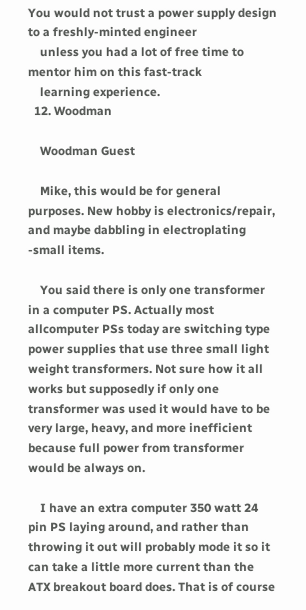You would not trust a power supply design to a freshly-minted engineer
    unless you had a lot of free time to mentor him on this fast-track
    learning experience.
  12. Woodman

    Woodman Guest

    Mike, this would be for general purposes. New hobby is electronics/repair, and maybe dabbling in electroplating -small items.

    You said there is only one transformer in a computer PS. Actually most allcomputer PSs today are switching type power supplies that use three small light weight transformers. Not sure how it all works but supposedly if only one transformer was used it would have to be very large, heavy, and more inefficient because full power from transformer would be always on.

    I have an extra computer 350 watt 24 pin PS laying around, and rather than throwing it out will probably mode it so it can take a little more current than the ATX breakout board does. That is of course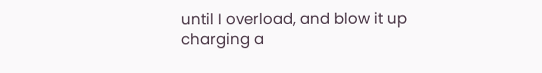until I overload, and blow it up charging a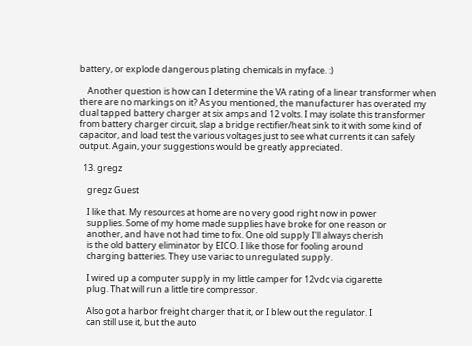battery, or explode dangerous plating chemicals in myface. :)

    Another question is how can I determine the VA rating of a linear transformer when there are no markings on it? As you mentioned, the manufacturer has overated my dual tapped battery charger at six amps and 12 volts. I may isolate this transformer from battery charger circuit, slap a bridge rectifier/heat sink to it with some kind of capacitor, and load test the various voltages just to see what currents it can safely output. Again, your suggestions would be greatly appreciated.

  13. gregz

    gregz Guest

    I like that. My resources at home are no very good right now in power
    supplies. Some of my home made supplies have broke for one reason or
    another, and have not had time to fix. One old supply I'll always cherish
    is the old battery eliminator by EICO. I like those for fooling around
    charging batteries. They use variac to unregulated supply.

    I wired up a computer supply in my little camper for 12vdc via cigarette
    plug. That will run a little tire compressor.

    Also got a harbor freight charger that it, or I blew out the regulator. I
    can still use it, but the auto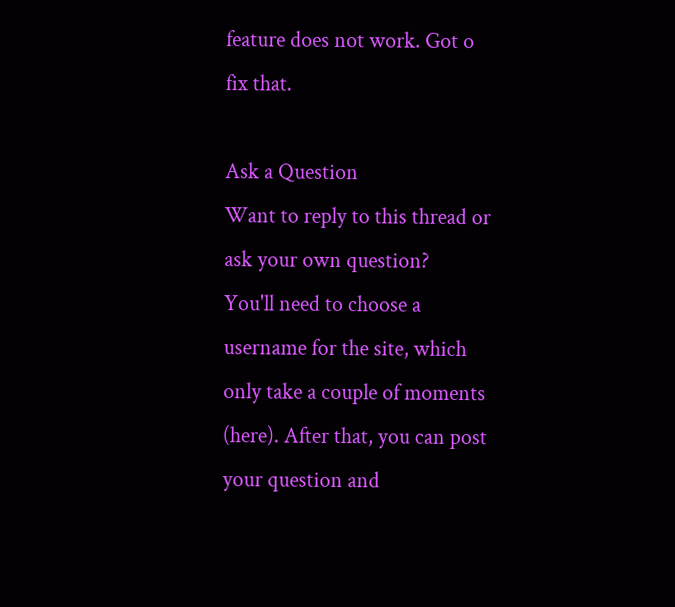feature does not work. Got o fix that.

Ask a Question
Want to reply to this thread or ask your own question?
You'll need to choose a username for the site, which only take a couple of moments (here). After that, you can post your question and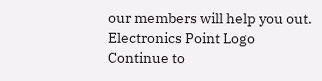our members will help you out.
Electronics Point Logo
Continue to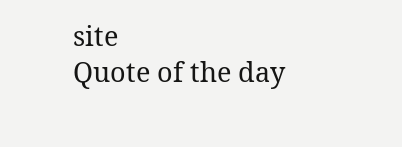site
Quote of the day